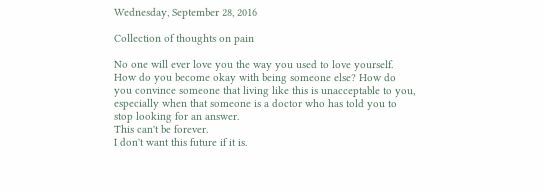Wednesday, September 28, 2016

Collection of thoughts on pain

No one will ever love you the way you used to love yourself.
How do you become okay with being someone else? How do you convince someone that living like this is unacceptable to you, especially when that someone is a doctor who has told you to stop looking for an answer.
This can't be forever.
I don't want this future if it is.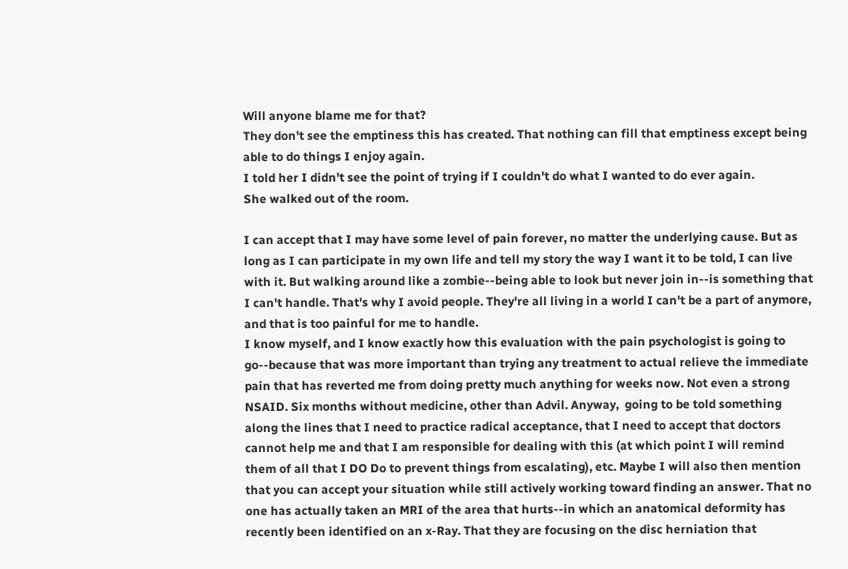Will anyone blame me for that?
They don't see the emptiness this has created. That nothing can fill that emptiness except being able to do things I enjoy again.
I told her I didn't see the point of trying if I couldn't do what I wanted to do ever again.
She walked out of the room.

I can accept that I may have some level of pain forever, no matter the underlying cause. But as long as I can participate in my own life and tell my story the way I want it to be told, I can live with it. But walking around like a zombie--being able to look but never join in--is something that I can't handle. That's why I avoid people. They're all living in a world I can't be a part of anymore, and that is too painful for me to handle.
I know myself, and I know exactly how this evaluation with the pain psychologist is going to go--because that was more important than trying any treatment to actual relieve the immediate pain that has reverted me from doing pretty much anything for weeks now. Not even a strong NSAID. Six months without medicine, other than Advil. Anyway,  going to be told something along the lines that I need to practice radical acceptance, that I need to accept that doctors cannot help me and that I am responsible for dealing with this (at which point I will remind them of all that I DO Do to prevent things from escalating), etc. Maybe I will also then mention that you can accept your situation while still actively working toward finding an answer. That no one has actually taken an MRI of the area that hurts--in which an anatomical deformity has recently been identified on an x-Ray. That they are focusing on the disc herniation that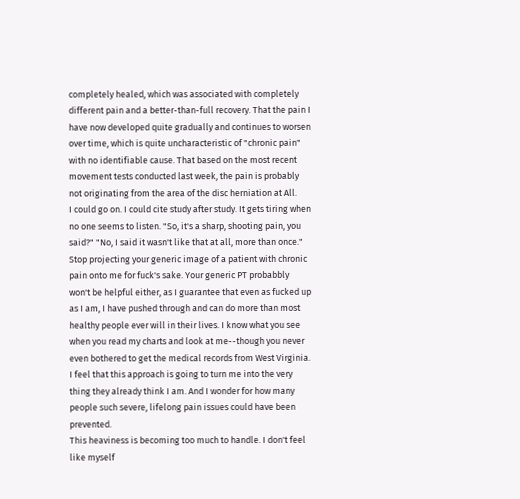completely healed, which was associated with completely different pain and a better-than-full recovery. That the pain I have now developed quite gradually and continues to worsen over time, which is quite uncharacteristic of "chronic pain" with no identifiable cause. That based on the most recent movement tests conducted last week, the pain is probably not originating from the area of the disc herniation at All.
I could go on. I could cite study after study. It gets tiring when no one seems to listen. "So, it's a sharp, shooting pain, you said?" "No, I said it wasn't like that at all, more than once."
Stop projecting your generic image of a patient with chronic pain onto me for fuck's sake. Your generic PT probabbly won't be helpful either, as I guarantee that even as fucked up as I am, I have pushed through and can do more than most healthy people ever will in their lives. I know what you see when you read my charts and look at me--though you never even bothered to get the medical records from West Virginia.
I feel that this approach is going to turn me into the very thing they already think I am. And I wonder for how many people such severe, lifelong pain issues could have been prevented.
This heaviness is becoming too much to handle. I don't feel like myself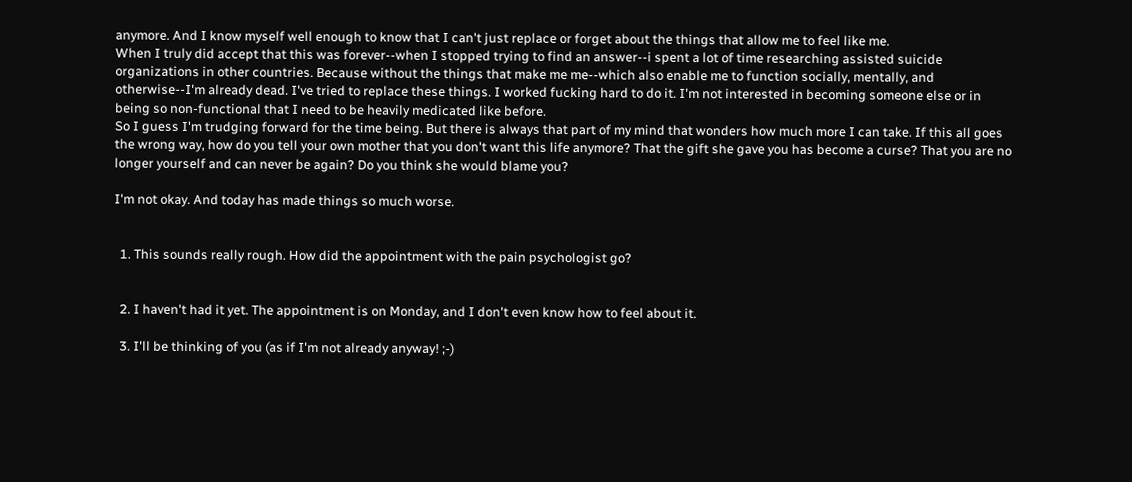anymore. And I know myself well enough to know that I can't just replace or forget about the things that allow me to feel like me.
When I truly did accept that this was forever--when I stopped trying to find an answer--i spent a lot of time researching assisted suicide organizations in other countries. Because without the things that make me me--which also enable me to function socially, mentally, and otherwise--I'm already dead. I've tried to replace these things. I worked fucking hard to do it. I'm not interested in becoming someone else or in being so non-functional that I need to be heavily medicated like before.
So I guess I'm trudging forward for the time being. But there is always that part of my mind that wonders how much more I can take. If this all goes the wrong way, how do you tell your own mother that you don't want this life anymore? That the gift she gave you has become a curse? That you are no longer yourself and can never be again? Do you think she would blame you?

I'm not okay. And today has made things so much worse.


  1. This sounds really rough. How did the appointment with the pain psychologist go?


  2. I haven't had it yet. The appointment is on Monday, and I don't even know how to feel about it.

  3. I'll be thinking of you (as if I'm not already anyway! ;-)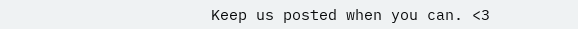Keep us posted when you can. <3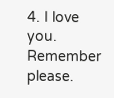4. I love you. Remember please.